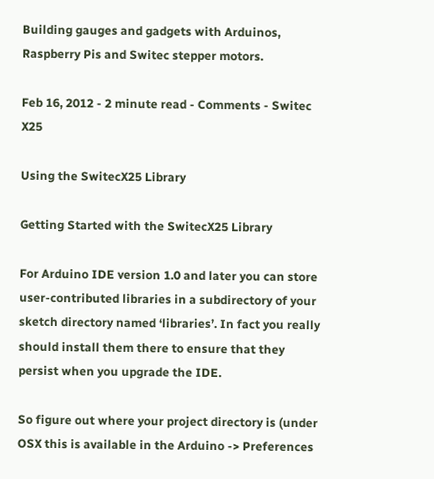Building gauges and gadgets with Arduinos, Raspberry Pis and Switec stepper motors.

Feb 16, 2012 - 2 minute read - Comments - Switec X25

Using the SwitecX25 Library

Getting Started with the SwitecX25 Library

For Arduino IDE version 1.0 and later you can store user-contributed libraries in a subdirectory of your sketch directory named ‘libraries’. In fact you really should install them there to ensure that they persist when you upgrade the IDE.

So figure out where your project directory is (under OSX this is available in the Arduino -> Preferences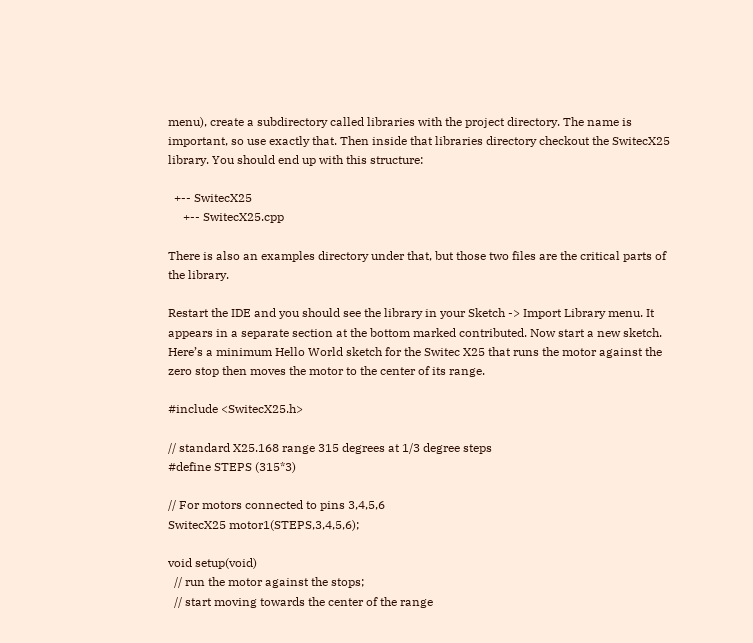menu), create a subdirectory called libraries with the project directory. The name is important, so use exactly that. Then inside that libraries directory checkout the SwitecX25 library. You should end up with this structure:

  +-- SwitecX25
     +-- SwitecX25.cpp

There is also an examples directory under that, but those two files are the critical parts of the library.

Restart the IDE and you should see the library in your Sketch -> Import Library menu. It appears in a separate section at the bottom marked contributed. Now start a new sketch. Here’s a minimum Hello World sketch for the Switec X25 that runs the motor against the zero stop then moves the motor to the center of its range.

#include <SwitecX25.h>

// standard X25.168 range 315 degrees at 1/3 degree steps
#define STEPS (315*3)

// For motors connected to pins 3,4,5,6
SwitecX25 motor1(STEPS,3,4,5,6);

void setup(void)
  // run the motor against the stops;
  // start moving towards the center of the range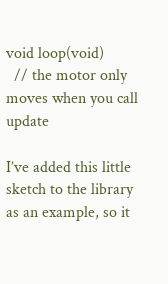void loop(void)
  // the motor only moves when you call update

I’ve added this little sketch to the library as an example, so it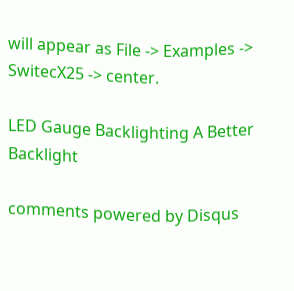will appear as File -> Examples -> SwitecX25 -> center.

LED Gauge Backlighting A Better Backlight

comments powered by Disqus